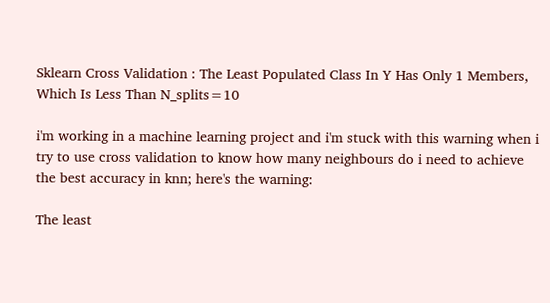Sklearn Cross Validation : The Least Populated Class In Y Has Only 1 Members, Which Is Less Than N_splits=10

i'm working in a machine learning project and i'm stuck with this warning when i try to use cross validation to know how many neighbours do i need to achieve the best accuracy in knn; here's the warning:

The least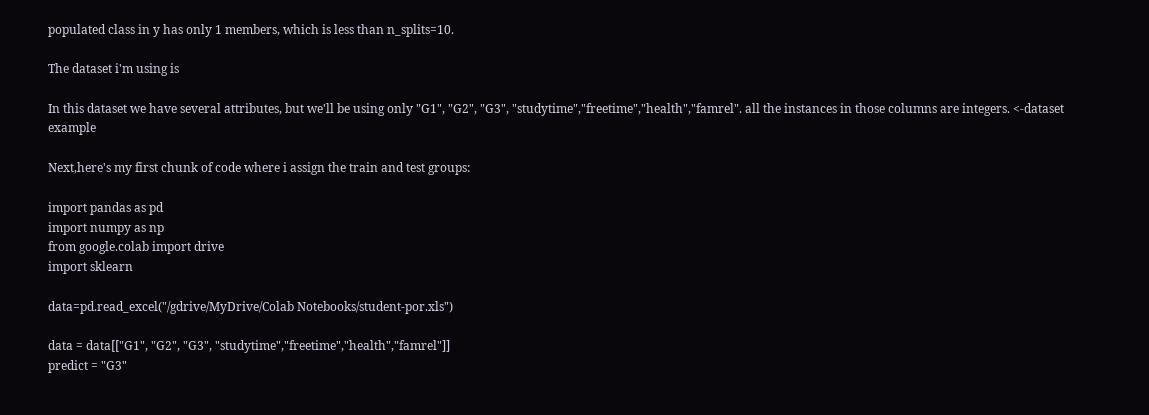populated class in y has only 1 members, which is less than n_splits=10.

The dataset i'm using is

In this dataset we have several attributes, but we'll be using only "G1", "G2", "G3", "studytime","freetime","health","famrel". all the instances in those columns are integers. <-dataset example

Next,here's my first chunk of code where i assign the train and test groups:

import pandas as pd
import numpy as np
from google.colab import drive
import sklearn

data=pd.read_excel("/gdrive/MyDrive/Colab Notebooks/student-por.xls")

data = data[["G1", "G2", "G3", "studytime","freetime","health","famrel"]]
predict = "G3"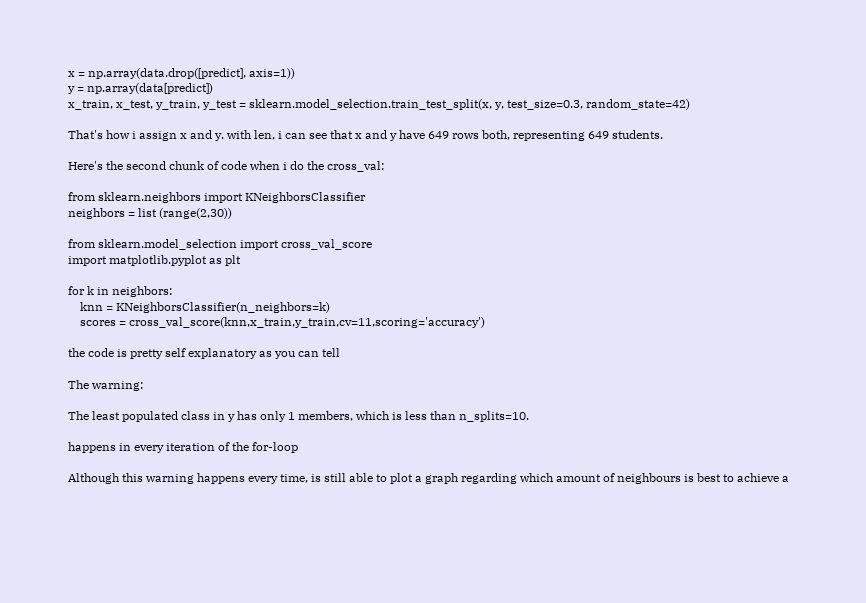x = np.array(data.drop([predict], axis=1))
y = np.array(data[predict])
x_train, x_test, y_train, y_test = sklearn.model_selection.train_test_split(x, y, test_size=0.3, random_state=42)

That's how i assign x and y. with len, i can see that x and y have 649 rows both, representing 649 students.

Here's the second chunk of code when i do the cross_val:

from sklearn.neighbors import KNeighborsClassifier
neighbors = list (range(2,30))

from sklearn.model_selection import cross_val_score
import matplotlib.pyplot as plt

for k in neighbors:
    knn = KNeighborsClassifier(n_neighbors=k)
    scores = cross_val_score(knn,x_train,y_train,cv=11,scoring='accuracy')

the code is pretty self explanatory as you can tell

The warning:

The least populated class in y has only 1 members, which is less than n_splits=10.

happens in every iteration of the for-loop

Although this warning happens every time, is still able to plot a graph regarding which amount of neighbours is best to achieve a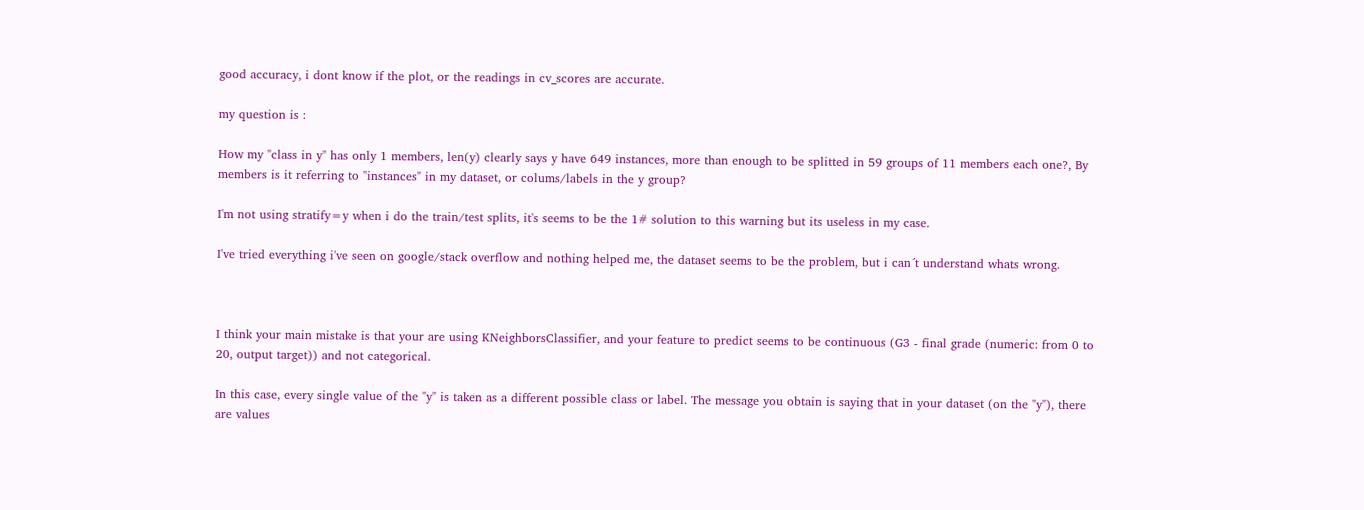good accuracy, i dont know if the plot, or the readings in cv_scores are accurate.

my question is :

How my "class in y" has only 1 members, len(y) clearly says y have 649 instances, more than enough to be splitted in 59 groups of 11 members each one?, By members is it referring to "instances" in my dataset, or colums/labels in the y group?

I'm not using stratify=y when i do the train/test splits, it's seems to be the 1# solution to this warning but its useless in my case.

I've tried everything i've seen on google/stack overflow and nothing helped me, the dataset seems to be the problem, but i can´t understand whats wrong.



I think your main mistake is that your are using KNeighborsClassifier, and your feature to predict seems to be continuous (G3 - final grade (numeric: from 0 to 20, output target)) and not categorical.

In this case, every single value of the "y" is taken as a different possible class or label. The message you obtain is saying that in your dataset (on the "y"), there are values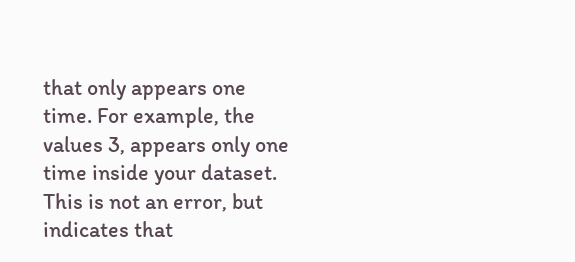that only appears one time. For example, the values 3, appears only one time inside your dataset. This is not an error, but indicates that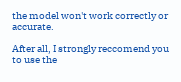the model won't work correctly or accurate.

After all, I strongly reccomend you to use the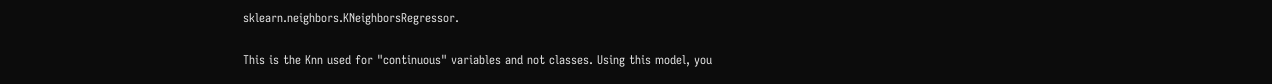sklearn.neighbors.KNeighborsRegressor.

This is the Knn used for "continuous" variables and not classes. Using this model, you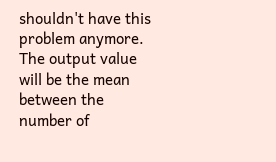shouldn't have this problem anymore. The output value will be the mean between the number of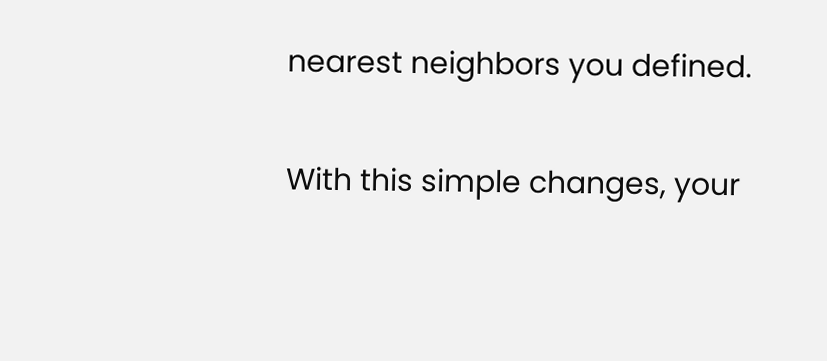nearest neighbors you defined.

With this simple changes, your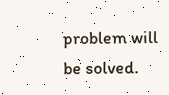problem will be solved.